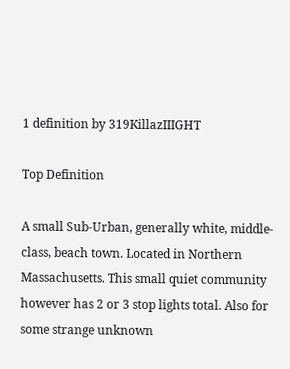1 definition by 319KillazIIIGHT

Top Definition

A small Sub-Urban, generally white, middle-class, beach town. Located in Northern Massachusetts. This small quiet community however has 2 or 3 stop lights total. Also for some strange unknown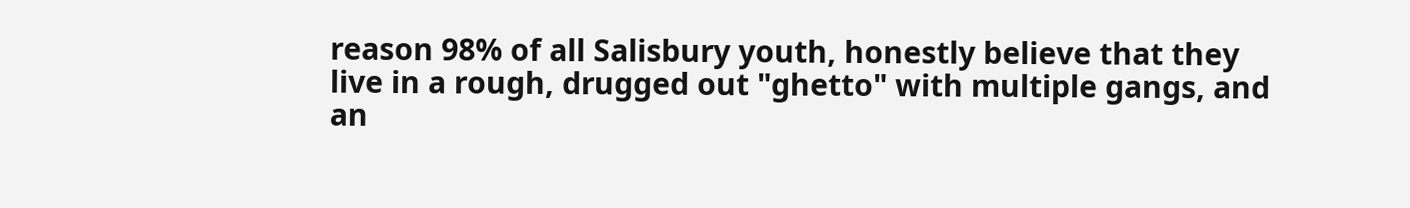reason 98% of all Salisbury youth, honestly believe that they live in a rough, drugged out "ghetto" with multiple gangs, and an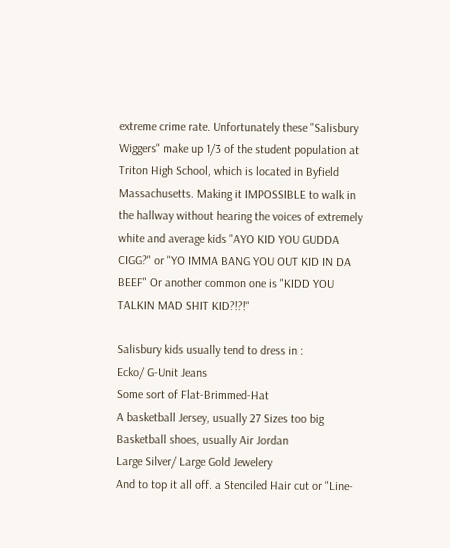extreme crime rate. Unfortunately these "Salisbury Wiggers" make up 1/3 of the student population at Triton High School, which is located in Byfield Massachusetts. Making it IMPOSSIBLE to walk in the hallway without hearing the voices of extremely white and average kids "AYO KID YOU GUDDA CIGG?" or "YO IMMA BANG YOU OUT KID IN DA BEEF" Or another common one is "KIDD YOU TALKIN MAD SHIT KID?!?!"

Salisbury kids usually tend to dress in :
Ecko/ G-Unit Jeans
Some sort of Flat-Brimmed-Hat
A basketball Jersey, usually 27 Sizes too big
Basketball shoes, usually Air Jordan
Large Silver/ Large Gold Jewelery
And to top it all off. a Stenciled Hair cut or "Line-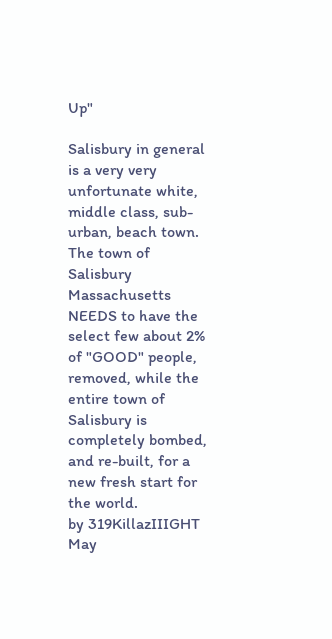Up"

Salisbury in general is a very very unfortunate white, middle class, sub-urban, beach town.
The town of Salisbury Massachusetts NEEDS to have the select few about 2% of "GOOD" people, removed, while the entire town of Salisbury is completely bombed, and re-built, for a new fresh start for the world.
by 319KillazIIIGHT May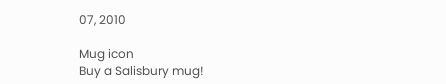07, 2010

Mug icon
Buy a Salisbury mug!